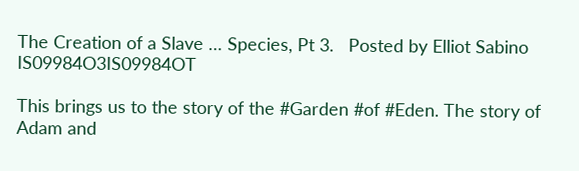The Creation of a Slave … Species, Pt 3.   Posted by Elliot Sabino IS09984O3IS09984OT

This brings us to the story of the #Garden #of #Eden. The story of Adam and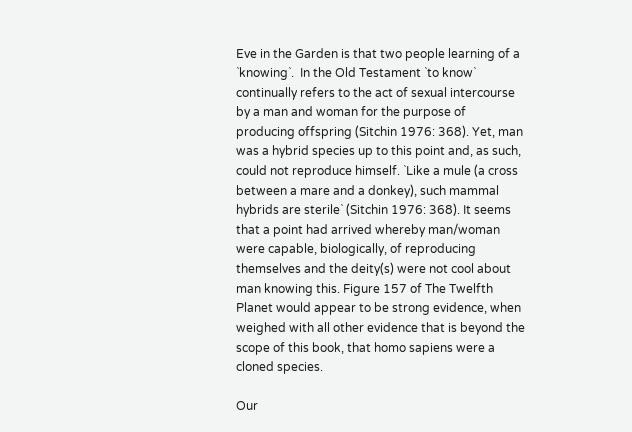Eve in the Garden is that two people learning of a `knowing`.  In the Old Testament `to know` continually refers to the act of sexual intercourse by a man and woman for the purpose of producing offspring (Sitchin 1976: 368). Yet, man was a hybrid species up to this point and, as such, could not reproduce himself. `Like a mule (a cross between a mare and a donkey), such mammal hybrids are sterile` (Sitchin 1976: 368). It seems that a point had arrived whereby man/woman were capable, biologically, of reproducing themselves and the deity(s) were not cool about man knowing this. Figure 157 of The Twelfth Planet would appear to be strong evidence, when weighed with all other evidence that is beyond the scope of this book, that homo sapiens were a cloned species.

Our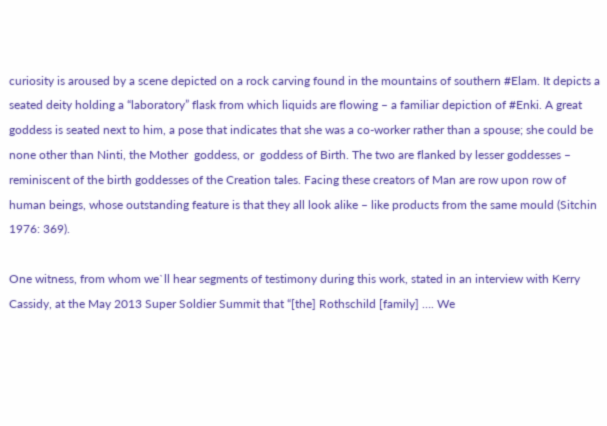curiosity is aroused by a scene depicted on a rock carving found in the mountains of southern #Elam. It depicts a seated deity holding a “laboratory” flask from which liquids are flowing – a familiar depiction of #Enki. A great  goddess is seated next to him, a pose that indicates that she was a co-worker rather than a spouse; she could be none other than Ninti, the Mother  goddess, or  goddess of Birth. The two are flanked by lesser goddesses – reminiscent of the birth goddesses of the Creation tales. Facing these creators of Man are row upon row of human beings, whose outstanding feature is that they all look alike – like products from the same mould (Sitchin 1976: 369).

One witness, from whom we`ll hear segments of testimony during this work, stated in an interview with Kerry Cassidy, at the May 2013 Super Soldier Summit that “[the] Rothschild [family] …. We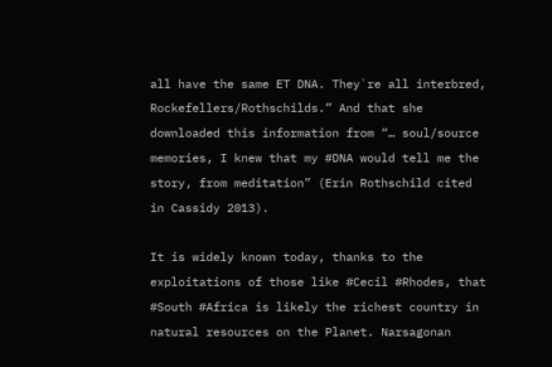all have the same ET DNA. They`re all interbred, Rockefellers/Rothschilds.” And that she downloaded this information from “… soul/source memories, I knew that my #DNA would tell me the story, from meditation” (Erin Rothschild cited in Cassidy 2013).

It is widely known today, thanks to the exploitations of those like #Cecil #Rhodes, that #South #Africa is likely the richest country in natural resources on the Planet. Narsagonan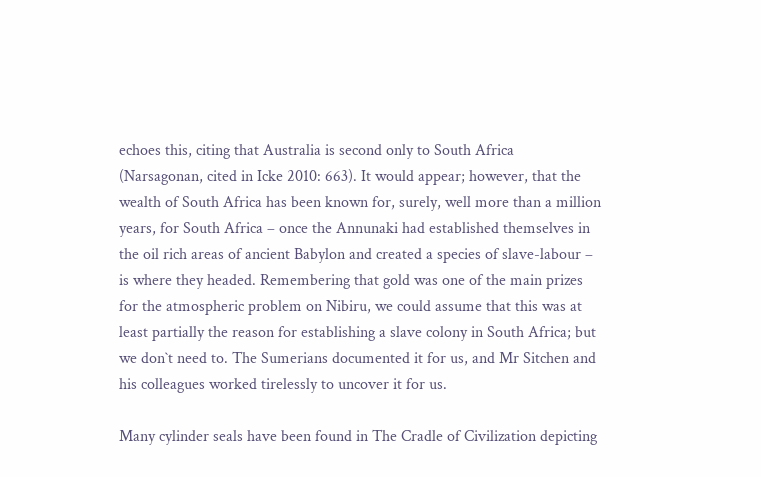echoes this, citing that Australia is second only to South Africa (Narsagonan, cited in Icke 2010: 663). It would appear; however, that the wealth of South Africa has been known for, surely, well more than a million years, for South Africa – once the Annunaki had established themselves in the oil rich areas of ancient Babylon and created a species of slave-labour – is where they headed. Remembering that gold was one of the main prizes for the atmospheric problem on Nibiru, we could assume that this was at least partially the reason for establishing a slave colony in South Africa; but we don`t need to. The Sumerians documented it for us, and Mr Sitchen and his colleagues worked tirelessly to uncover it for us.

Many cylinder seals have been found in The Cradle of Civilization depicting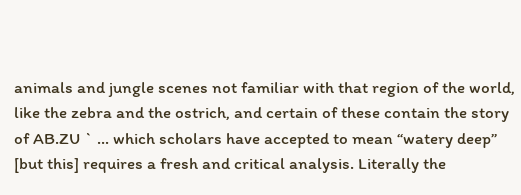animals and jungle scenes not familiar with that region of the world, like the zebra and the ostrich, and certain of these contain the story of AB.ZU ` … which scholars have accepted to mean “watery deep” [but this] requires a fresh and critical analysis. Literally the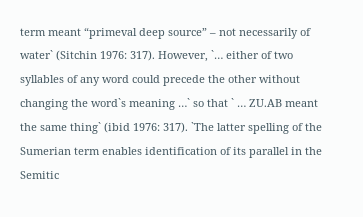term meant “primeval deep source” – not necessarily of water` (Sitchin 1976: 317). However, `… either of two syllables of any word could precede the other without changing the word`s meaning …` so that ` … ZU.AB meant the same thing` (ibid 1976: 317). `The latter spelling of the Sumerian term enables identification of its parallel in the Semitic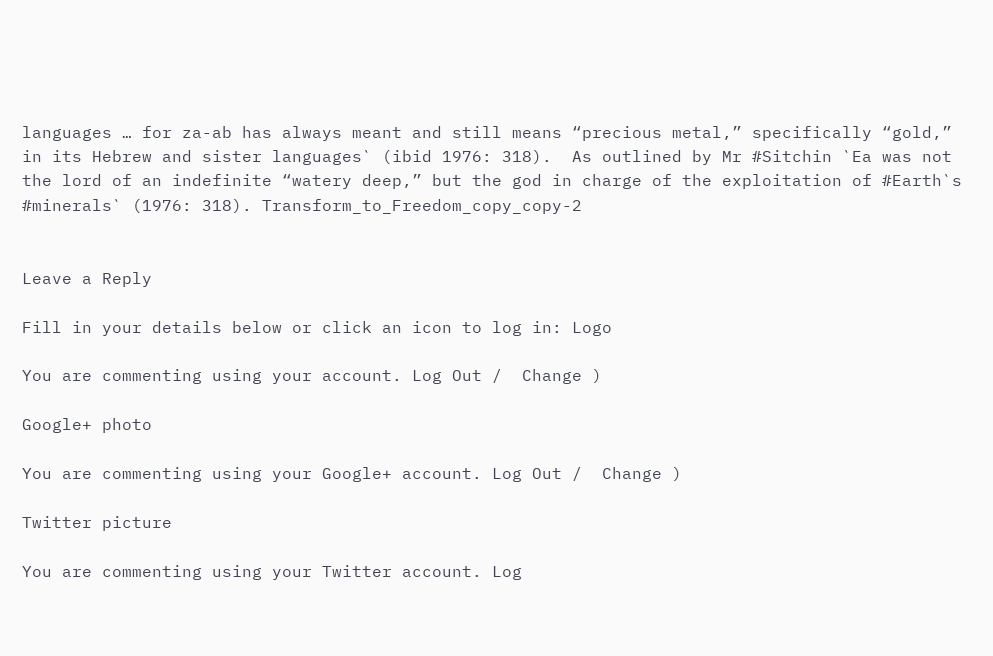languages … for za-ab has always meant and still means “precious metal,” specifically “gold,” in its Hebrew and sister languages` (ibid 1976: 318).  As outlined by Mr #Sitchin `Ea was not the lord of an indefinite “watery deep,” but the god in charge of the exploitation of #Earth`s #minerals` (1976: 318). Transform_to_Freedom_copy_copy-2


Leave a Reply

Fill in your details below or click an icon to log in: Logo

You are commenting using your account. Log Out /  Change )

Google+ photo

You are commenting using your Google+ account. Log Out /  Change )

Twitter picture

You are commenting using your Twitter account. Log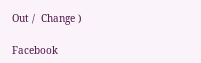Out /  Change )

Facebook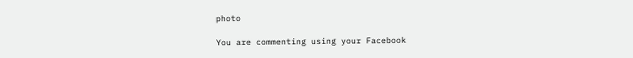photo

You are commenting using your Facebook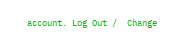account. Log Out /  Change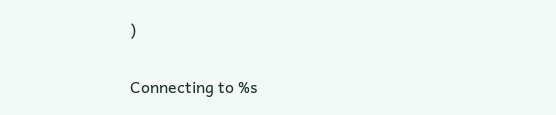)


Connecting to %s